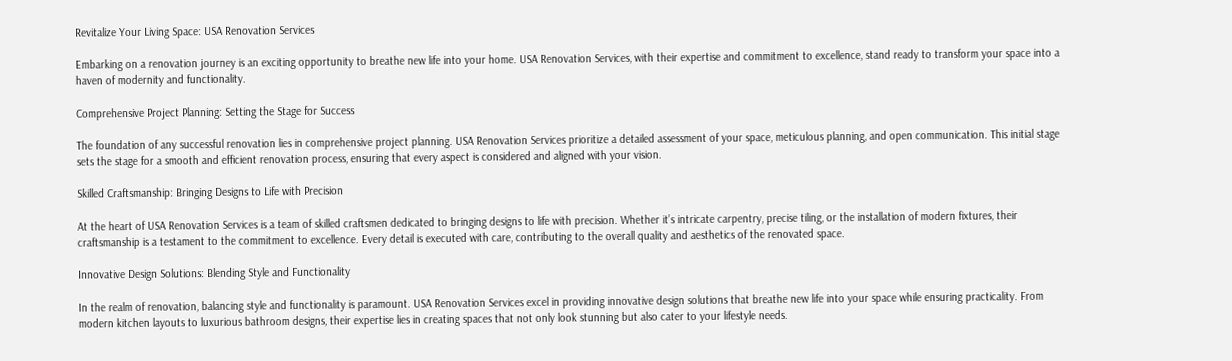Revitalize Your Living Space: USA Renovation Services

Embarking on a renovation journey is an exciting opportunity to breathe new life into your home. USA Renovation Services, with their expertise and commitment to excellence, stand ready to transform your space into a haven of modernity and functionality.

Comprehensive Project Planning: Setting the Stage for Success

The foundation of any successful renovation lies in comprehensive project planning. USA Renovation Services prioritize a detailed assessment of your space, meticulous planning, and open communication. This initial stage sets the stage for a smooth and efficient renovation process, ensuring that every aspect is considered and aligned with your vision.

Skilled Craftsmanship: Bringing Designs to Life with Precision

At the heart of USA Renovation Services is a team of skilled craftsmen dedicated to bringing designs to life with precision. Whether it’s intricate carpentry, precise tiling, or the installation of modern fixtures, their craftsmanship is a testament to the commitment to excellence. Every detail is executed with care, contributing to the overall quality and aesthetics of the renovated space.

Innovative Design Solutions: Blending Style and Functionality

In the realm of renovation, balancing style and functionality is paramount. USA Renovation Services excel in providing innovative design solutions that breathe new life into your space while ensuring practicality. From modern kitchen layouts to luxurious bathroom designs, their expertise lies in creating spaces that not only look stunning but also cater to your lifestyle needs.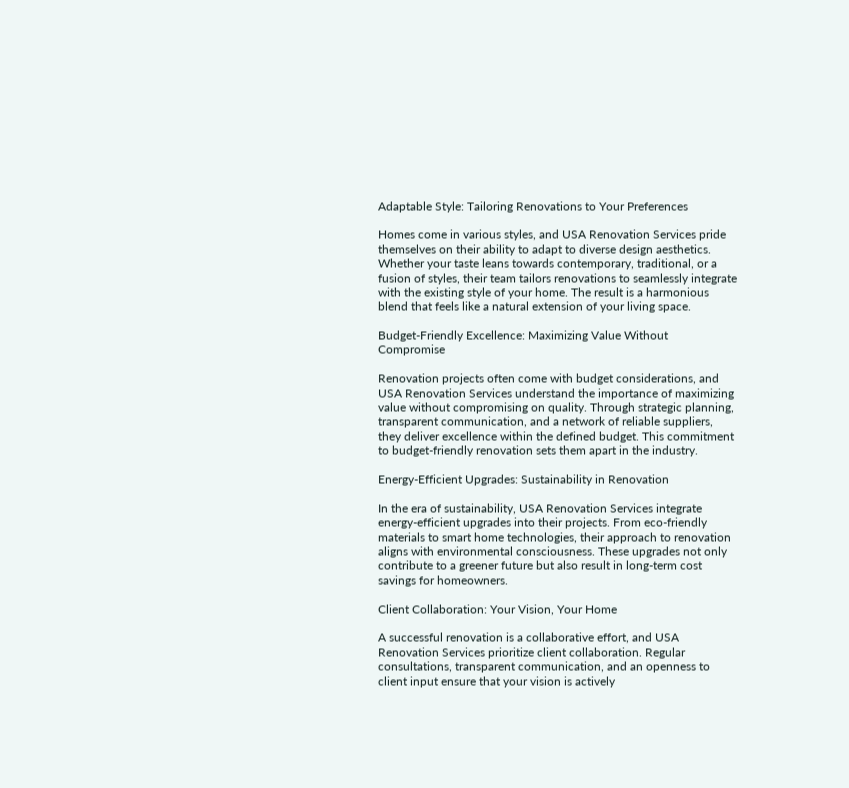Adaptable Style: Tailoring Renovations to Your Preferences

Homes come in various styles, and USA Renovation Services pride themselves on their ability to adapt to diverse design aesthetics. Whether your taste leans towards contemporary, traditional, or a fusion of styles, their team tailors renovations to seamlessly integrate with the existing style of your home. The result is a harmonious blend that feels like a natural extension of your living space.

Budget-Friendly Excellence: Maximizing Value Without Compromise

Renovation projects often come with budget considerations, and USA Renovation Services understand the importance of maximizing value without compromising on quality. Through strategic planning, transparent communication, and a network of reliable suppliers, they deliver excellence within the defined budget. This commitment to budget-friendly renovation sets them apart in the industry.

Energy-Efficient Upgrades: Sustainability in Renovation

In the era of sustainability, USA Renovation Services integrate energy-efficient upgrades into their projects. From eco-friendly materials to smart home technologies, their approach to renovation aligns with environmental consciousness. These upgrades not only contribute to a greener future but also result in long-term cost savings for homeowners.

Client Collaboration: Your Vision, Your Home

A successful renovation is a collaborative effort, and USA Renovation Services prioritize client collaboration. Regular consultations, transparent communication, and an openness to client input ensure that your vision is actively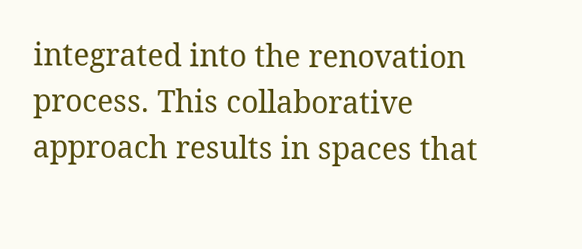integrated into the renovation process. This collaborative approach results in spaces that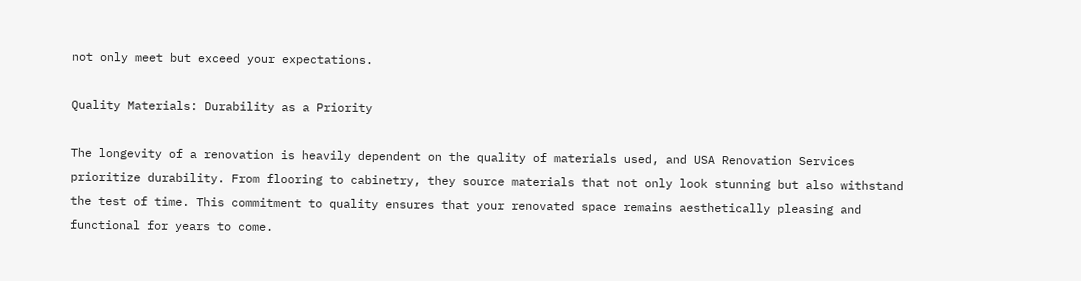not only meet but exceed your expectations.

Quality Materials: Durability as a Priority

The longevity of a renovation is heavily dependent on the quality of materials used, and USA Renovation Services prioritize durability. From flooring to cabinetry, they source materials that not only look stunning but also withstand the test of time. This commitment to quality ensures that your renovated space remains aesthetically pleasing and functional for years to come.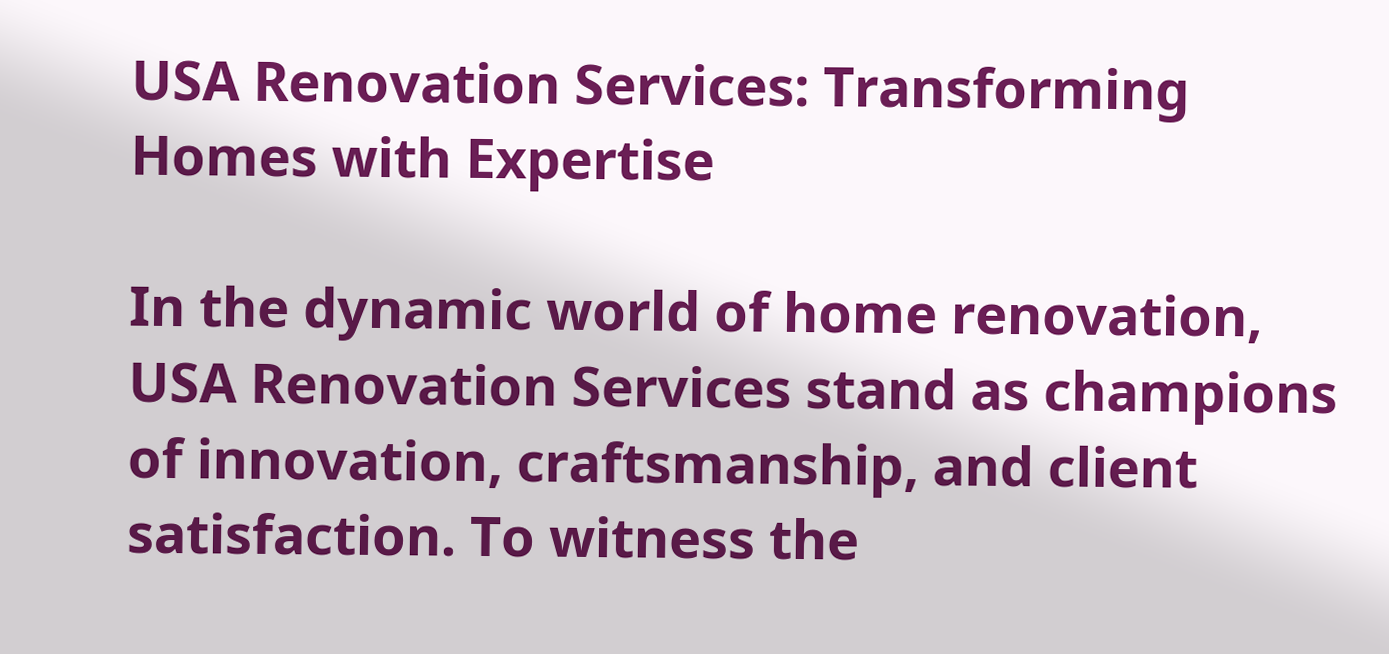USA Renovation Services: Transforming Homes with Expertise

In the dynamic world of home renovation, USA Renovation Services stand as champions of innovation, craftsmanship, and client satisfaction. To witness the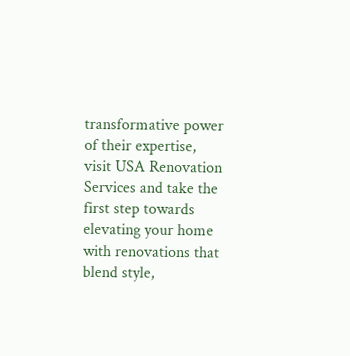transformative power of their expertise, visit USA Renovation Services and take the first step towards elevating your home with renovations that blend style,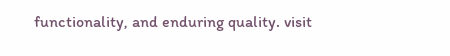functionality, and enduring quality. visit